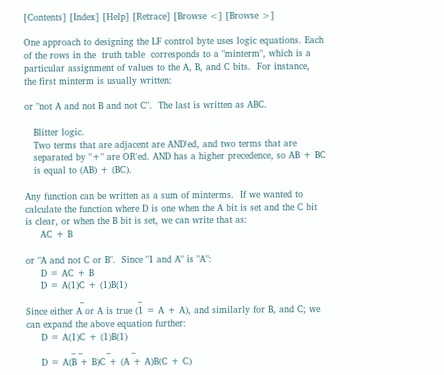[Contents] [Index] [Help] [Retrace] [Browse <] [Browse >]

One approach to designing the LF control byte uses logic equations. Each
of the rows in the  truth table  corresponds to a "minterm", which is a
particular assignment of values to the A, B, and C bits.  For instance,
the first minterm is usually written:

or "not A and not B and not C".  The last is written as ABC.

   Blitter logic.
   Two terms that are adjacent are AND'ed, and two terms that are
   separated by "+" are OR'ed. AND has a higher precedence, so AB + BC
   is equal to (AB) + (BC).

Any function can be written as a sum of minterms.  If we wanted to
calculate the function where D is one when the A bit is set and the C bit
is clear, or when the B bit is set, we can write that as:
     AC + B

or "A and not C or B".  Since "1 and A" is "A":
     D = AC + B
     D = A(1)C + (1)B(1)
                  _                  _
Since either A or A is true (1 = A + A), and similarly for B, and C; we
can expand the above equation further:
     D = A(1)C + (1)B(1)
               _ _        _       _
     D = A(B + B)C + (A + A)B(C + C)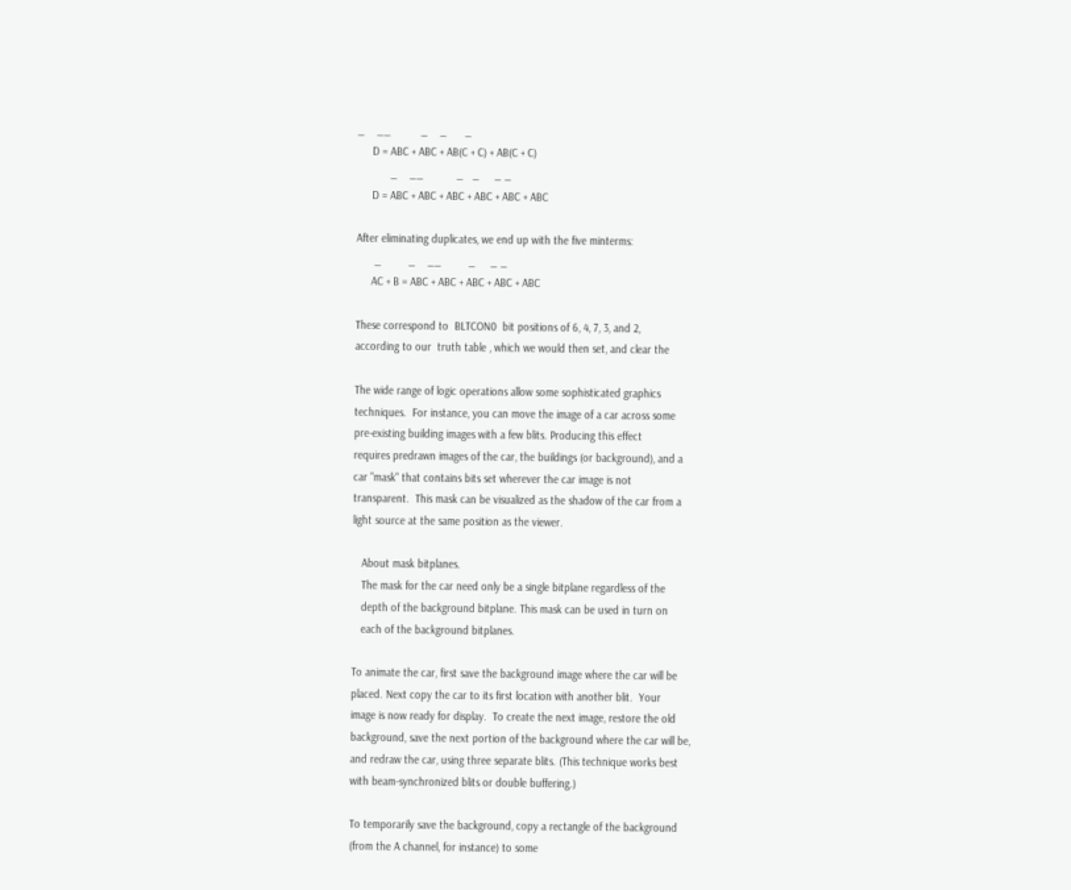_    __          _    _      _
     D = ABC + ABC + AB(C + C) + AB(C + C)
           _    __           _   _     _ _
     D = ABC + ABC + ABC + ABC + ABC + ABC

After eliminating duplicates, we end up with the five minterms:
      _         _    __         _     _ _
     AC + B = ABC + ABC + ABC + ABC + ABC

These correspond to  BLTCON0  bit positions of 6, 4, 7, 3, and 2,
according to our  truth table , which we would then set, and clear the

The wide range of logic operations allow some sophisticated graphics
techniques.  For instance, you can move the image of a car across some
pre-existing building images with a few blits. Producing this effect
requires predrawn images of the car, the buildings (or background), and a
car "mask" that contains bits set wherever the car image is not
transparent.  This mask can be visualized as the shadow of the car from a
light source at the same position as the viewer.

   About mask bitplanes.
   The mask for the car need only be a single bitplane regardless of the
   depth of the background bitplane. This mask can be used in turn on
   each of the background bitplanes.

To animate the car, first save the background image where the car will be
placed. Next copy the car to its first location with another blit.  Your
image is now ready for display.  To create the next image, restore the old
background, save the next portion of the background where the car will be,
and redraw the car, using three separate blits. (This technique works best
with beam-synchronized blits or double buffering.)

To temporarily save the background, copy a rectangle of the background
(from the A channel, for instance) to some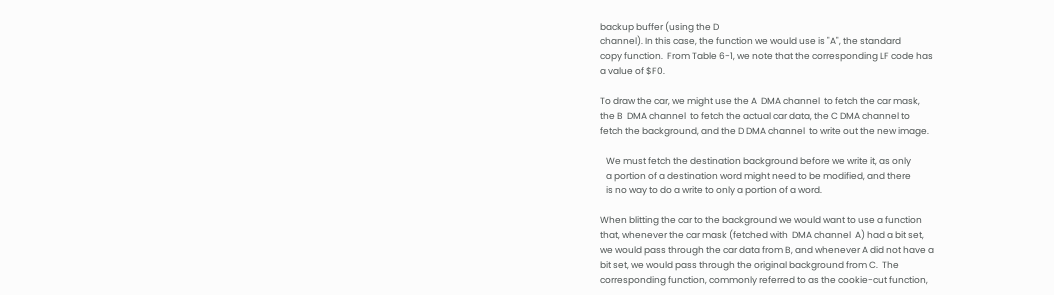backup buffer (using the D
channel). In this case, the function we would use is "A", the standard
copy function.  From Table 6-1, we note that the corresponding LF code has
a value of $F0.

To draw the car, we might use the A  DMA channel  to fetch the car mask,
the B  DMA channel  to fetch the actual car data, the C DMA channel to
fetch the background, and the D DMA channel  to write out the new image.

   We must fetch the destination background before we write it, as only
   a portion of a destination word might need to be modified, and there
   is no way to do a write to only a portion of a word.

When blitting the car to the background we would want to use a function
that, whenever the car mask (fetched with  DMA channel  A) had a bit set,
we would pass through the car data from B, and whenever A did not have a
bit set, we would pass through the original background from C.  The
corresponding function, commonly referred to as the cookie-cut function,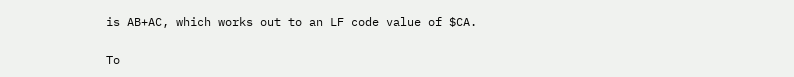is AB+AC, which works out to an LF code value of $CA.

To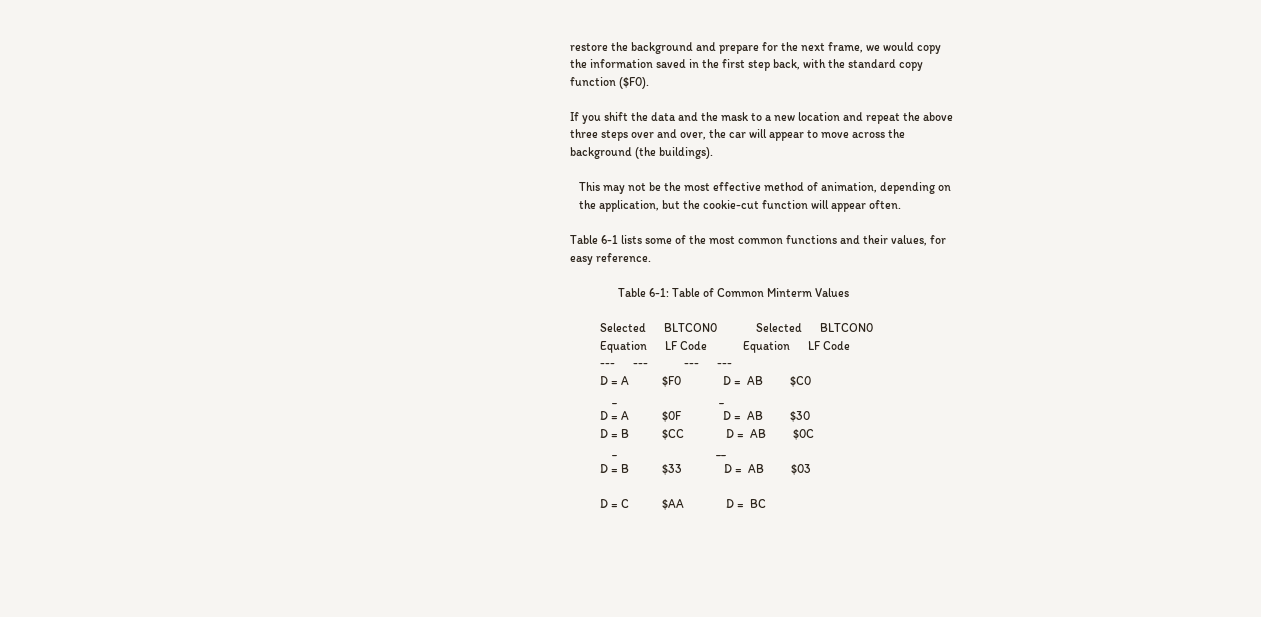restore the background and prepare for the next frame, we would copy
the information saved in the first step back, with the standard copy
function ($F0).

If you shift the data and the mask to a new location and repeat the above
three steps over and over, the car will appear to move across the
background (the buildings).

   This may not be the most effective method of animation, depending on
   the application, but the cookie-cut function will appear often.

Table 6-1 lists some of the most common functions and their values, for
easy reference.

                Table 6-1: Table of Common Minterm Values

          Selected      BLTCON0             Selected      BLTCON0
          Equation      LF Code            Equation      LF Code
          ---      ---            ---      ---
          D = A           $F0              D =  AB         $C0
              _                                  _
          D = A           $0F              D =  AB         $30
          D = B           $CC              D =  AB         $0C
              _                                 __
          D = B           $33              D =  AB         $03

          D = C           $AA              D =  BC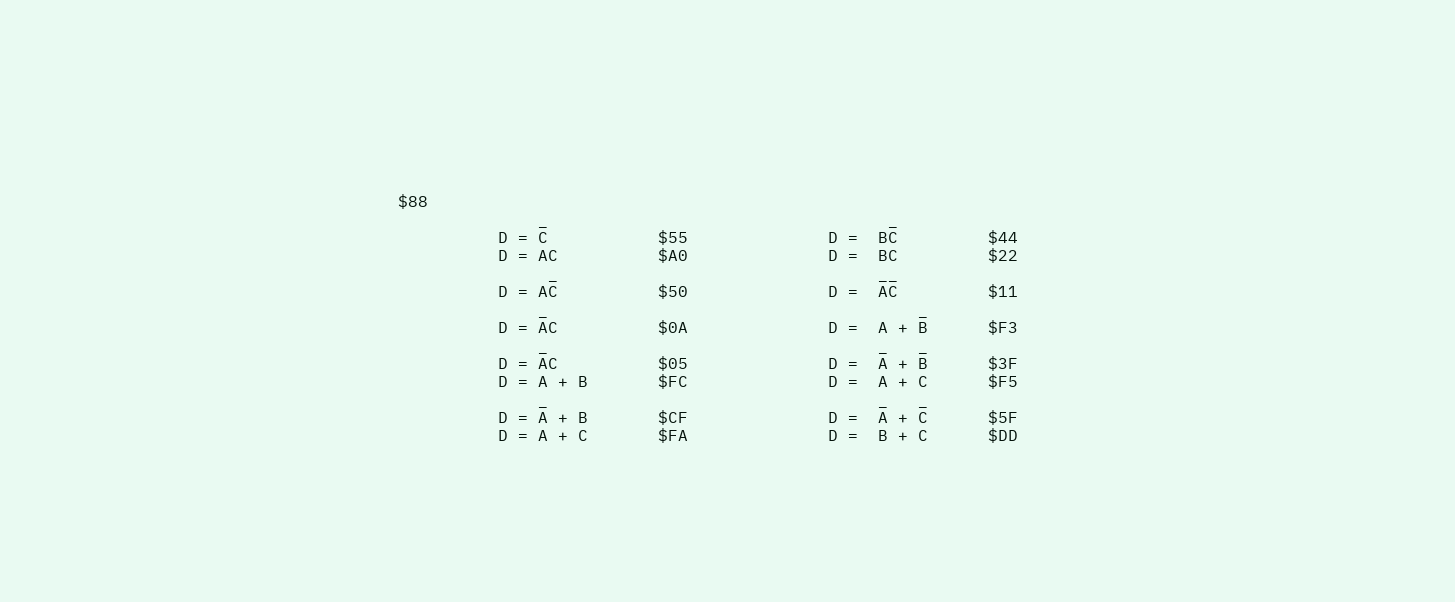$88
              _                                  _
          D = C           $55              D =  BC         $44
          D = AC          $A0              D =  BC         $22
               _                                __
          D = AC          $50              D =  AC         $11
              _                                     _
          D = AC          $0A              D =  A + B      $F3
              _                                 _   _
          D = AC          $05              D =  A + B      $3F
          D = A + B       $FC              D =  A + C      $F5
              _                                 _   _
          D = A + B       $CF              D =  A + C      $5F
          D = A + C       $FA              D =  B + C      $DD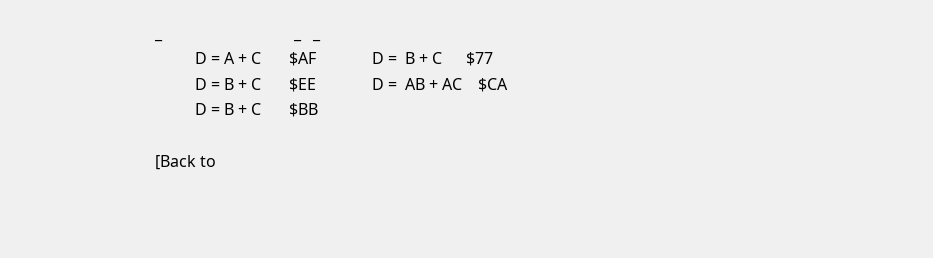_                                 _   _
          D = A + C       $AF              D =  B + C      $77
          D = B + C       $EE              D =  AB + AC    $CA
          D = B + C       $BB

[Back to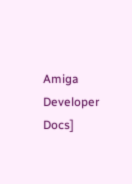Amiga Developer Docs]